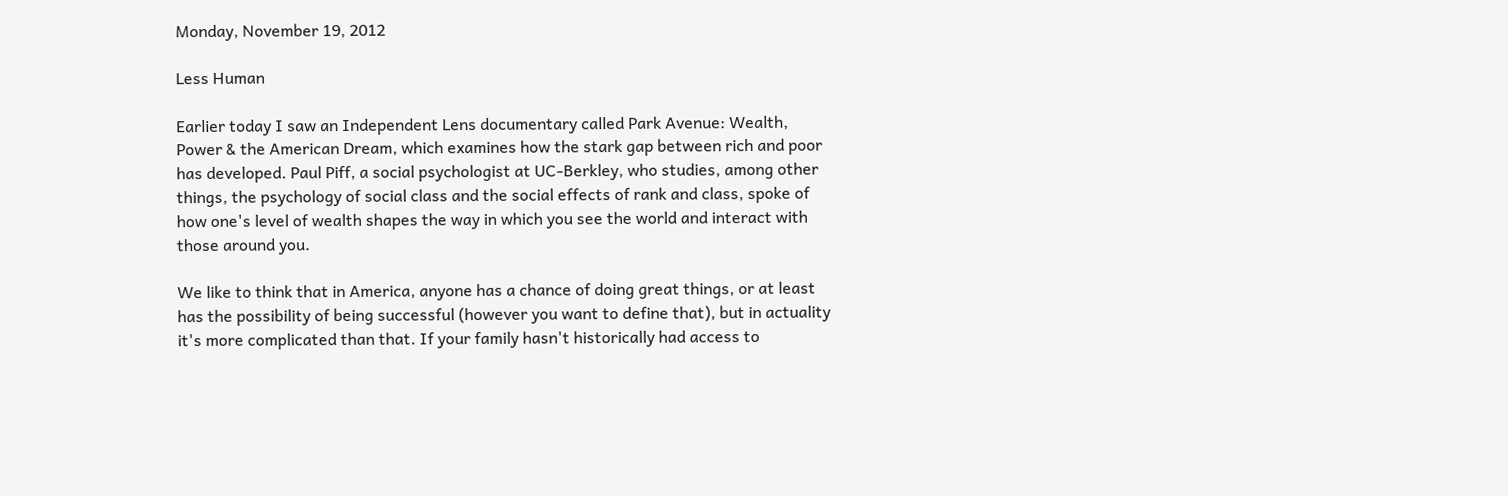Monday, November 19, 2012

Less Human

Earlier today I saw an Independent Lens documentary called Park Avenue: Wealth, Power & the American Dream, which examines how the stark gap between rich and poor has developed. Paul Piff, a social psychologist at UC-Berkley, who studies, among other things, the psychology of social class and the social effects of rank and class, spoke of how one's level of wealth shapes the way in which you see the world and interact with those around you.

We like to think that in America, anyone has a chance of doing great things, or at least has the possibility of being successful (however you want to define that), but in actuality it's more complicated than that. If your family hasn't historically had access to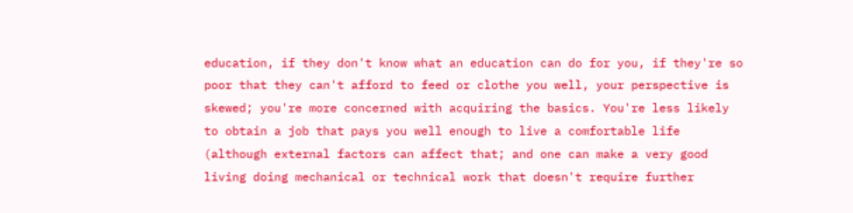education, if they don't know what an education can do for you, if they're so poor that they can't afford to feed or clothe you well, your perspective is skewed; you're more concerned with acquiring the basics. You're less likely to obtain a job that pays you well enough to live a comfortable life (although external factors can affect that; and one can make a very good living doing mechanical or technical work that doesn't require further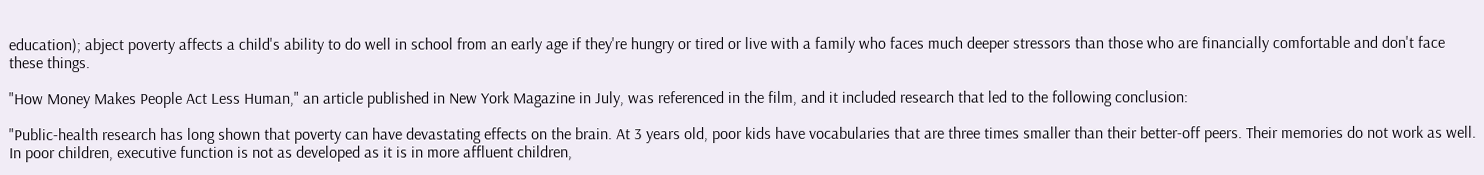education); abject poverty affects a child's ability to do well in school from an early age if they're hungry or tired or live with a family who faces much deeper stressors than those who are financially comfortable and don't face these things.

"How Money Makes People Act Less Human," an article published in New York Magazine in July, was referenced in the film, and it included research that led to the following conclusion:

"Public-health research has long shown that poverty can have devastating effects on the brain. At 3 years old, poor kids have vocabularies that are three times smaller than their better-off peers. Their memories do not work as well. In poor children, executive function is not as developed as it is in more affluent children,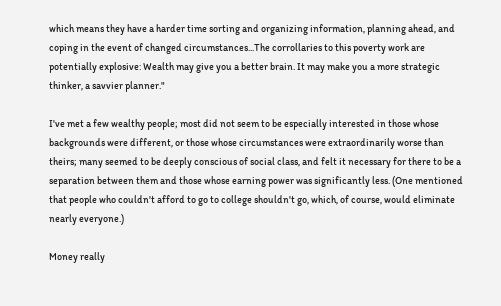which means they have a harder time sorting and organizing information, planning ahead, and coping in the event of changed circumstances...The corrollaries to this poverty work are potentially explosive: Wealth may give you a better brain. It may make you a more strategic thinker, a savvier planner."

I've met a few wealthy people; most did not seem to be especially interested in those whose backgrounds were different, or those whose circumstances were extraordinarily worse than theirs; many seemed to be deeply conscious of social class, and felt it necessary for there to be a separation between them and those whose earning power was significantly less. (One mentioned that people who couldn't afford to go to college shouldn't go, which, of course, would eliminate nearly everyone.)

Money really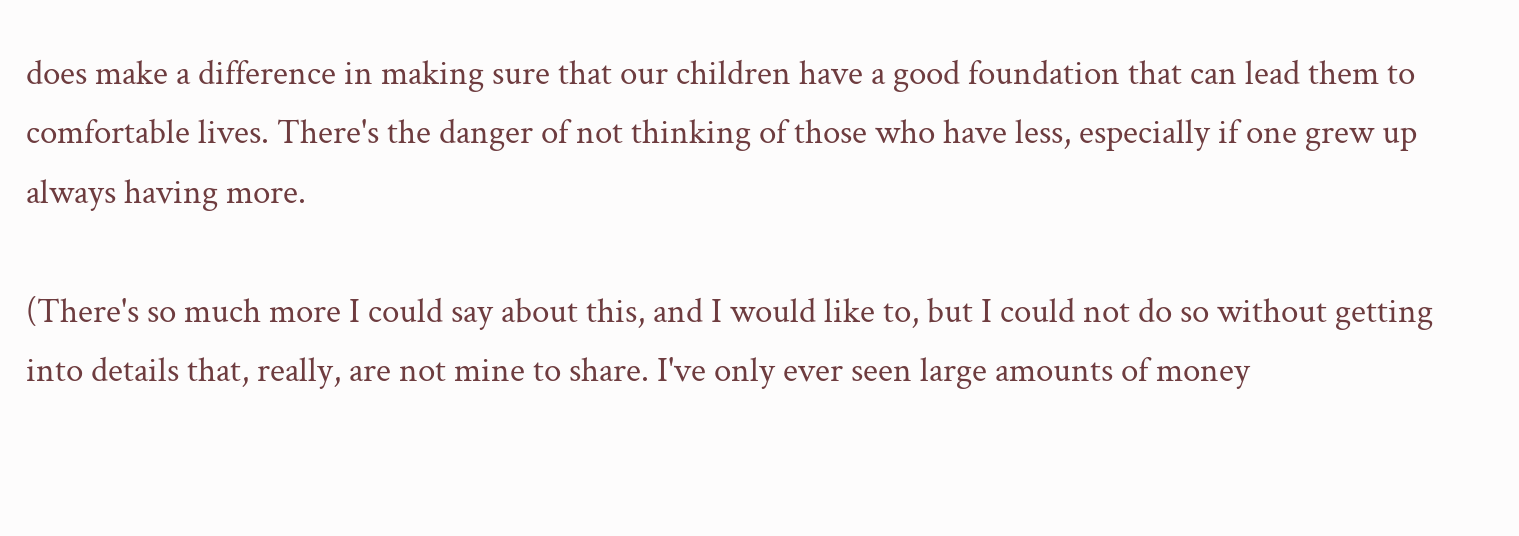does make a difference in making sure that our children have a good foundation that can lead them to comfortable lives. There's the danger of not thinking of those who have less, especially if one grew up always having more.

(There's so much more I could say about this, and I would like to, but I could not do so without getting into details that, really, are not mine to share. I've only ever seen large amounts of money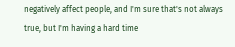negatively affect people, and I'm sure that's not always true, but I'm having a hard time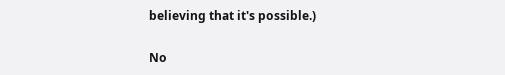believing that it's possible.)

No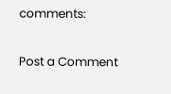comments:

Post a Comment